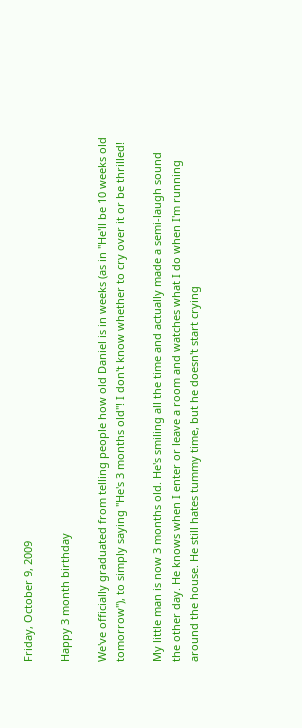Friday, October 9, 2009

Happy 3 month birthday

We've officially graduated from telling people how old Daniel is in weeks (as in "He'll be 10 weeks old tomorrow"), to simply saying "He's 3 months old"! I don't know whether to cry over it or be thrilled!

My little man is now 3 months old. He's smiling all the time and actually made a semi-laugh sound the other day. He knows when I enter or leave a room and watches what I do when I'm running around the house. He still hates tummy time, but he doesn't start crying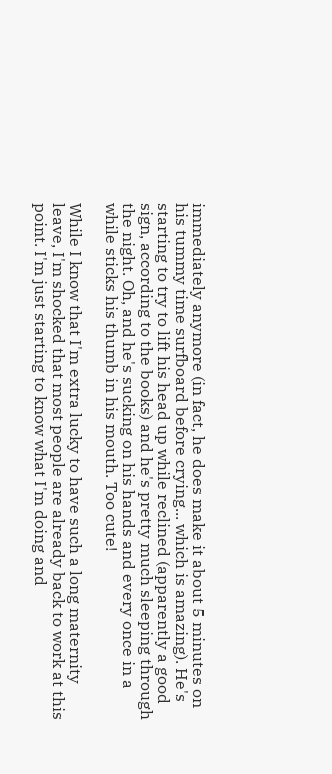immediately anymore (in fact, he does make it about 5 minutes on his tummy time surfboard before crying... which is amazing). He's starting to try to lift his head up while reclined (apparently a good sign, according to the books) and he's pretty much sleeping through the night. Oh, and he's sucking on his hands and every once in a while sticks his thumb in his mouth. Too cute!

While I know that I'm extra lucky to have such a long maternity leave, I'm shocked that most people are already back to work at this point. I'm just starting to know what I'm doing and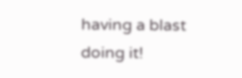having a blast doing it!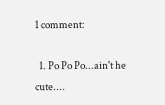1 comment:

  1. Po Po Po...ain't he cute....